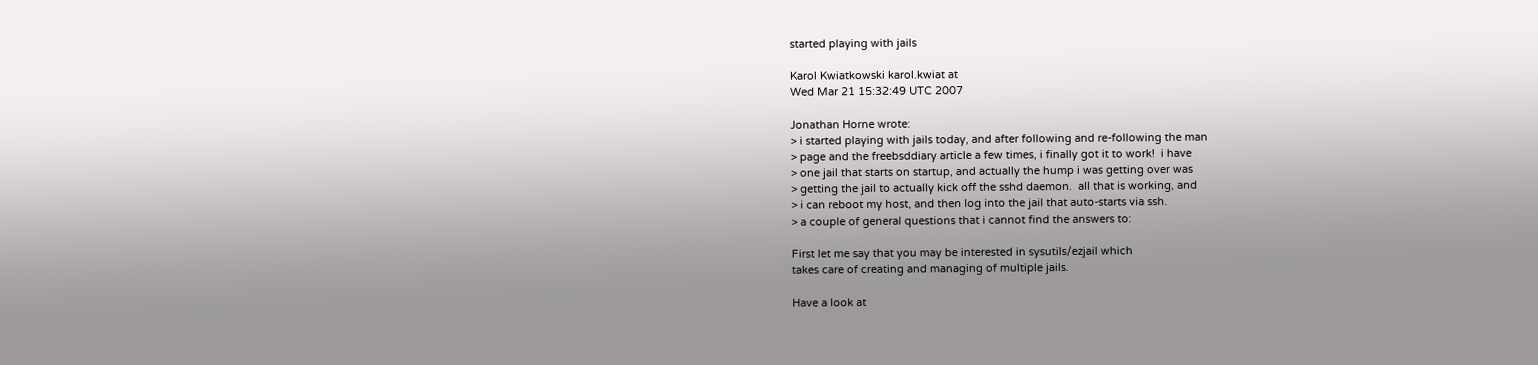started playing with jails

Karol Kwiatkowski karol.kwiat at
Wed Mar 21 15:32:49 UTC 2007

Jonathan Horne wrote:
> i started playing with jails today, and after following and re-following the man
> page and the freebsddiary article a few times, i finally got it to work!  i have
> one jail that starts on startup, and actually the hump i was getting over was
> getting the jail to actually kick off the sshd daemon.  all that is working, and
> i can reboot my host, and then log into the jail that auto-starts via ssh.
> a couple of general questions that i cannot find the answers to:

First let me say that you may be interested in sysutils/ezjail which
takes care of creating and managing of multiple jails.

Have a look at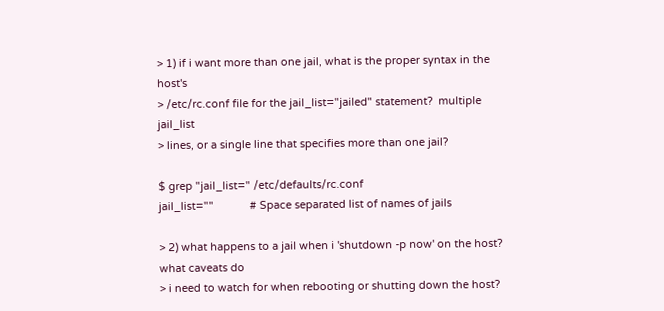> 1) if i want more than one jail, what is the proper syntax in the host's
> /etc/rc.conf file for the jail_list="jailed" statement?  multiple jail_list
> lines, or a single line that specifies more than one jail?

$ grep "jail_list=" /etc/defaults/rc.conf
jail_list=""            # Space separated list of names of jails

> 2) what happens to a jail when i 'shutdown -p now' on the host?  what caveats do
> i need to watch for when rebooting or shutting down the host?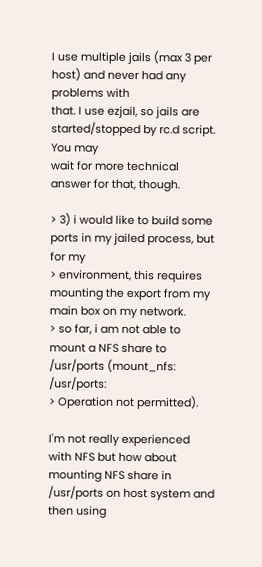I use multiple jails (max 3 per host) and never had any problems with
that. I use ezjail, so jails are started/stopped by rc.d script. You may
wait for more technical answer for that, though.

> 3) i would like to build some ports in my jailed process, but for my
> environment, this requires mounting the export from my main box on my network.
> so far, i am not able to mount a NFS share to /usr/ports (mount_nfs: /usr/ports:
> Operation not permitted).

I'm not really experienced with NFS but how about mounting NFS share in
/usr/ports on host system and then using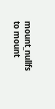mount_nullfs to mount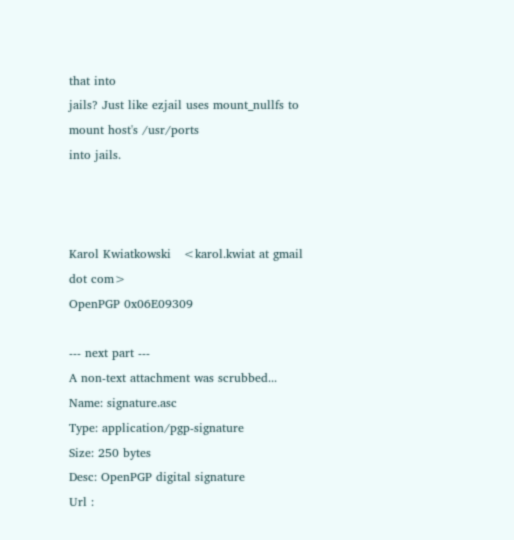that into
jails? Just like ezjail uses mount_nullfs to mount host's /usr/ports
into jails.



Karol Kwiatkowski   <karol.kwiat at gmail dot com>
OpenPGP 0x06E09309

--- next part ---
A non-text attachment was scrubbed...
Name: signature.asc
Type: application/pgp-signature
Size: 250 bytes
Desc: OpenPGP digital signature
Url :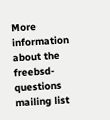More information about the freebsd-questions mailing list